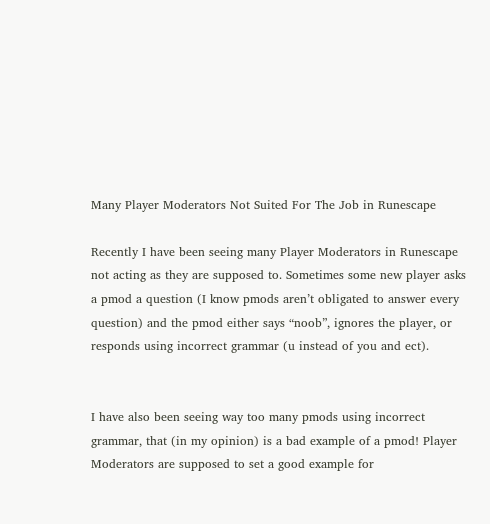Many Player Moderators Not Suited For The Job in Runescape

Recently I have been seeing many Player Moderators in Runescape not acting as they are supposed to. Sometimes some new player asks a pmod a question (I know pmods aren’t obligated to answer every question) and the pmod either says “noob”, ignores the player, or responds using incorrect grammar (u instead of you and ect).


I have also been seeing way too many pmods using incorrect grammar, that (in my opinion) is a bad example of a pmod! Player Moderators are supposed to set a good example for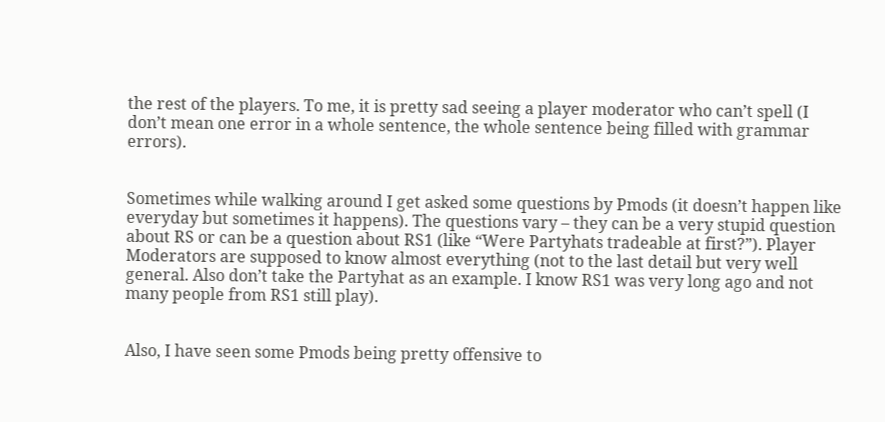the rest of the players. To me, it is pretty sad seeing a player moderator who can’t spell (I don’t mean one error in a whole sentence, the whole sentence being filled with grammar errors).


Sometimes while walking around I get asked some questions by Pmods (it doesn’t happen like everyday but sometimes it happens). The questions vary – they can be a very stupid question about RS or can be a question about RS1 (like “Were Partyhats tradeable at first?”). Player Moderators are supposed to know almost everything (not to the last detail but very well general. Also don’t take the Partyhat as an example. I know RS1 was very long ago and not many people from RS1 still play).


Also, I have seen some Pmods being pretty offensive to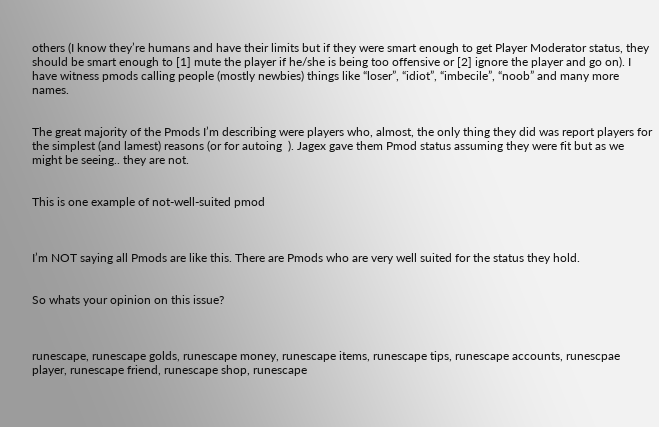others (I know they’re humans and have their limits but if they were smart enough to get Player Moderator status, they should be smart enough to [1] mute the player if he/she is being too offensive or [2] ignore the player and go on). I have witness pmods calling people (mostly newbies) things like “loser”, “idiot”, “imbecile”, “noob” and many more names.


The great majority of the Pmods I’m describing were players who, almost, the only thing they did was report players for the simplest (and lamest) reasons (or for autoing  ). Jagex gave them Pmod status assuming they were fit but as we might be seeing.. they are not.


This is one example of not-well-suited pmod



I’m NOT saying all Pmods are like this. There are Pmods who are very well suited for the status they hold.


So whats your opinion on this issue?



runescape, runescape golds, runescape money, runescape items, runescape tips, runescape accounts, runescpae player, runescape friend, runescape shop, runescape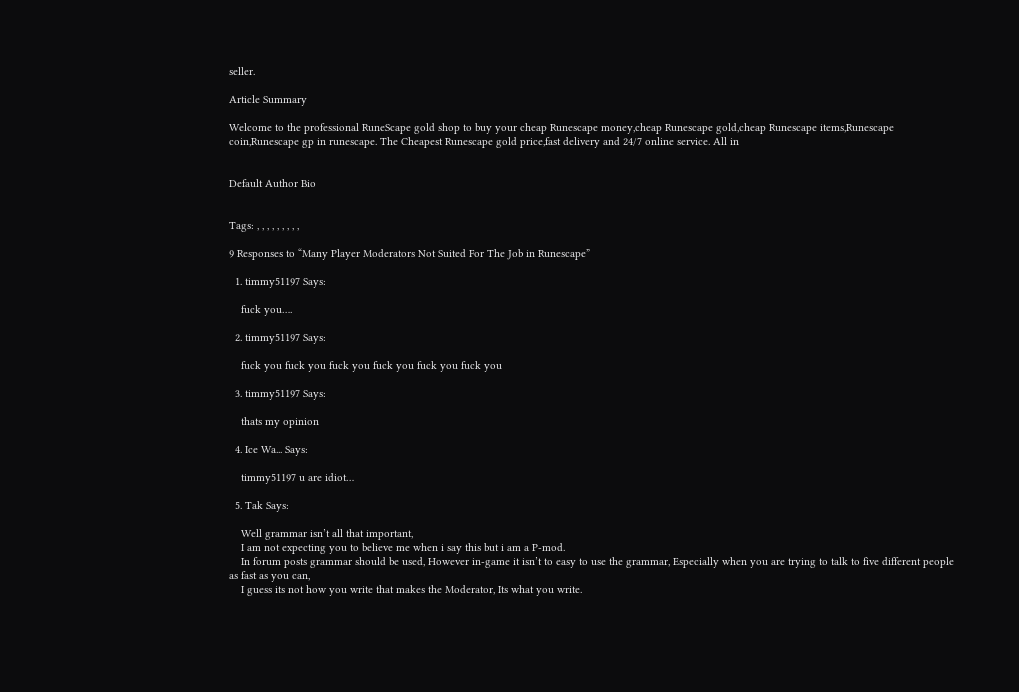seller.

Article Summary

Welcome to the professional RuneScape gold shop to buy your cheap Runescape money,cheap Runescape gold,cheap Runescape items,Runescape coin,Runescape gp in runescape. The Cheapest Runescape gold price,fast delivery and 24/7 online service. All in


Default Author Bio


Tags: , , , , , , , , ,

9 Responses to “Many Player Moderators Not Suited For The Job in Runescape”

  1. timmy51197 Says:

    fuck you….

  2. timmy51197 Says:

    fuck you fuck you fuck you fuck you fuck you fuck you

  3. timmy51197 Says:

    thats my opinion

  4. Ice Wa... Says:

    timmy51197 u are idiot…

  5. Tak Says:

    Well grammar isn’t all that important,
    I am not expecting you to believe me when i say this but i am a P-mod.
    In forum posts grammar should be used, However in-game it isn’t to easy to use the grammar, Especially when you are trying to talk to five different people as fast as you can,
    I guess its not how you write that makes the Moderator, Its what you write.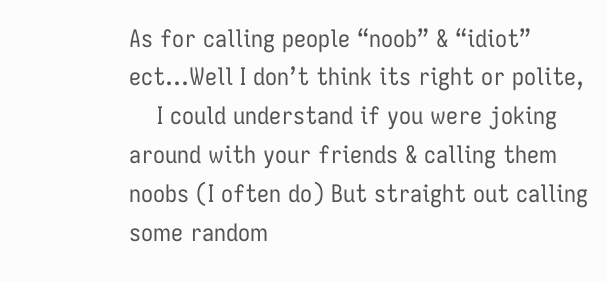As for calling people “noob” & “idiot” ect…Well I don’t think its right or polite,
    I could understand if you were joking around with your friends & calling them noobs (I often do) But straight out calling some random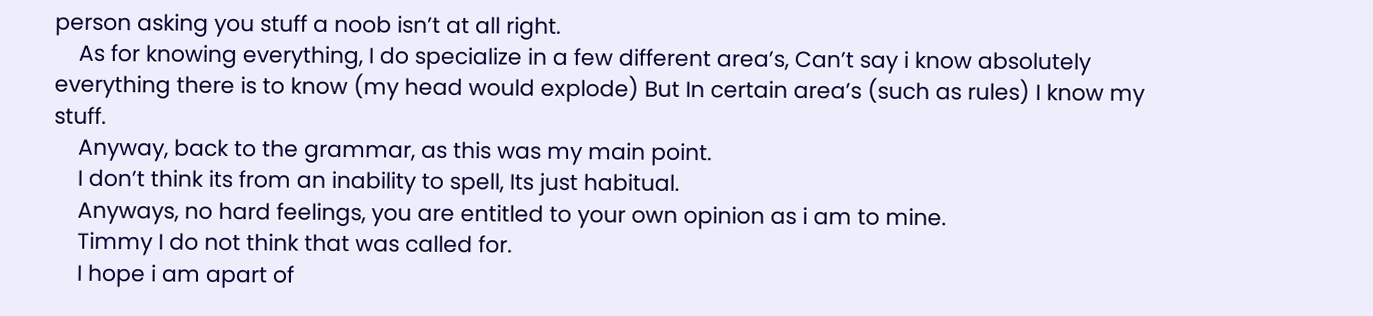person asking you stuff a noob isn’t at all right.
    As for knowing everything, I do specialize in a few different area’s, Can’t say i know absolutely everything there is to know (my head would explode) But In certain area’s (such as rules) I know my stuff.
    Anyway, back to the grammar, as this was my main point.
    I don’t think its from an inability to spell, Its just habitual.
    Anyways, no hard feelings, you are entitled to your own opinion as i am to mine.
    Timmy I do not think that was called for.
    I hope i am apart of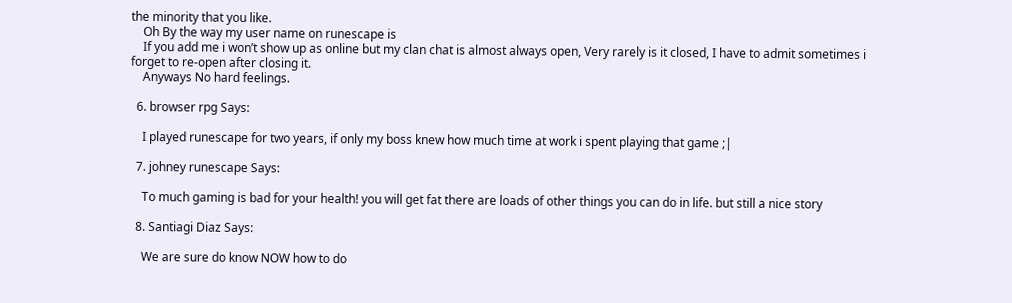the minority that you like.
    Oh By the way my user name on runescape is
    If you add me i won’t show up as online but my clan chat is almost always open, Very rarely is it closed, I have to admit sometimes i forget to re-open after closing it.
    Anyways No hard feelings.

  6. browser rpg Says:

    I played runescape for two years, if only my boss knew how much time at work i spent playing that game ;|

  7. johney runescape Says:

    To much gaming is bad for your health! you will get fat there are loads of other things you can do in life. but still a nice story

  8. Santiagi Diaz Says:

    We are sure do know NOW how to do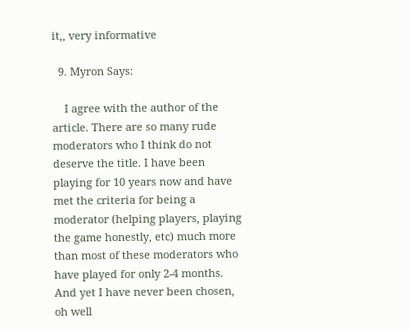it,, very informative

  9. Myron Says:

    I agree with the author of the article. There are so many rude moderators who I think do not deserve the title. I have been playing for 10 years now and have met the criteria for being a moderator (helping players, playing the game honestly, etc) much more than most of these moderators who have played for only 2-4 months. And yet I have never been chosen, oh well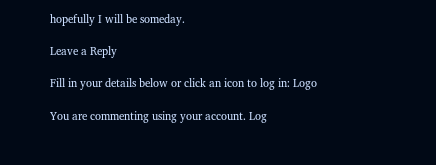hopefully I will be someday.

Leave a Reply

Fill in your details below or click an icon to log in: Logo

You are commenting using your account. Log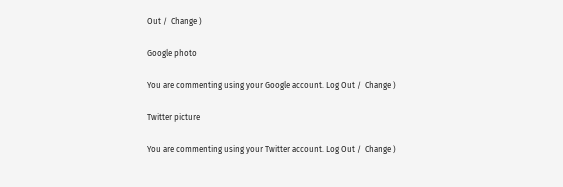Out /  Change )

Google photo

You are commenting using your Google account. Log Out /  Change )

Twitter picture

You are commenting using your Twitter account. Log Out /  Change )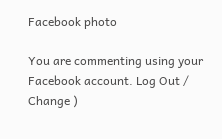Facebook photo

You are commenting using your Facebook account. Log Out /  Change )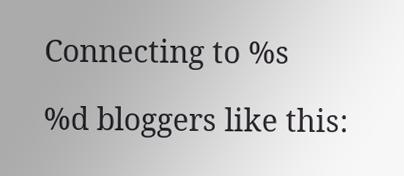Connecting to %s

%d bloggers like this: